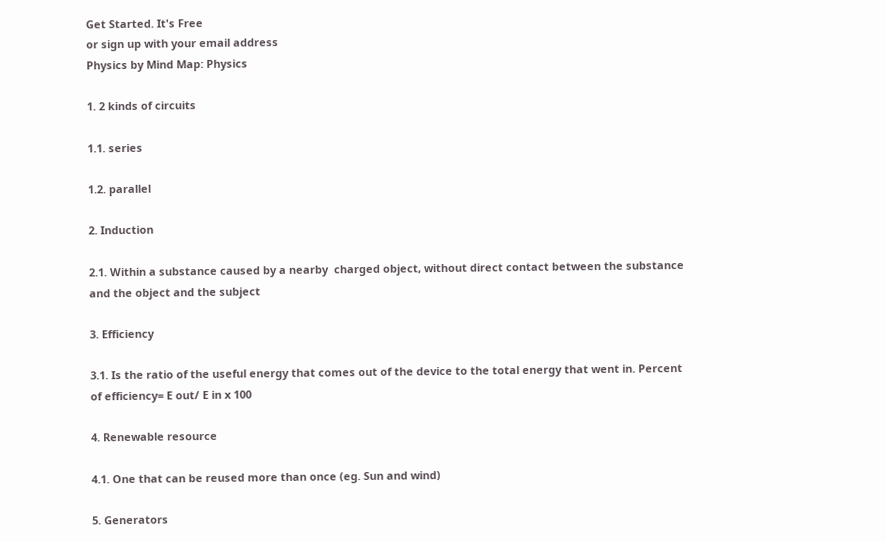Get Started. It's Free
or sign up with your email address
Physics by Mind Map: Physics

1. 2 kinds of circuits

1.1. series

1.2. parallel

2. Induction

2.1. Within a substance caused by a nearby  charged object, without direct contact between the substance and the object and the subject

3. Efficiency

3.1. Is the ratio of the useful energy that comes out of the device to the total energy that went in. Percent of efficiency= E out/ E in x 100

4. Renewable resource

4.1. One that can be reused more than once (eg. Sun and wind)

5. Generators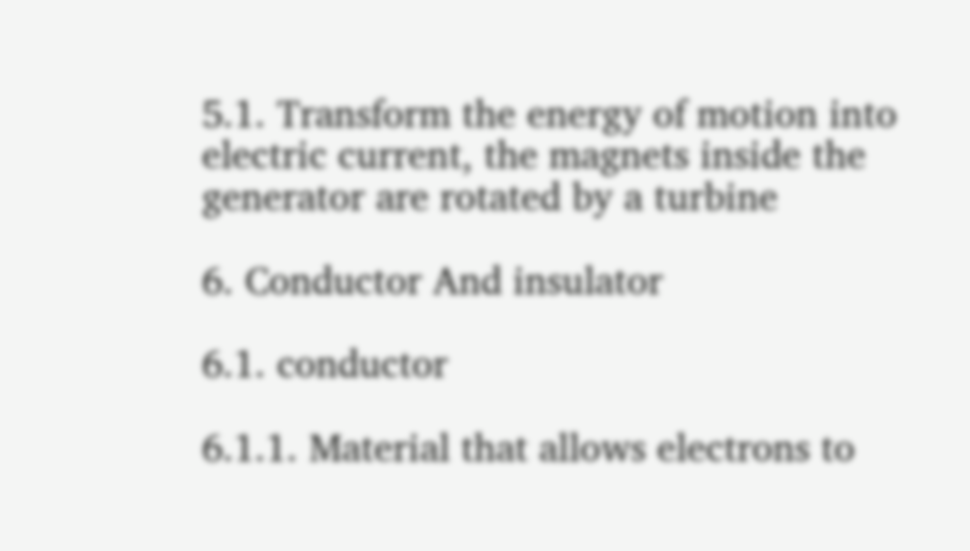5.1. Transform the energy of motion into electric current, the magnets inside the generator are rotated by a turbine

6. Conductor And insulator

6.1. conductor

6.1.1. Material that allows electrons to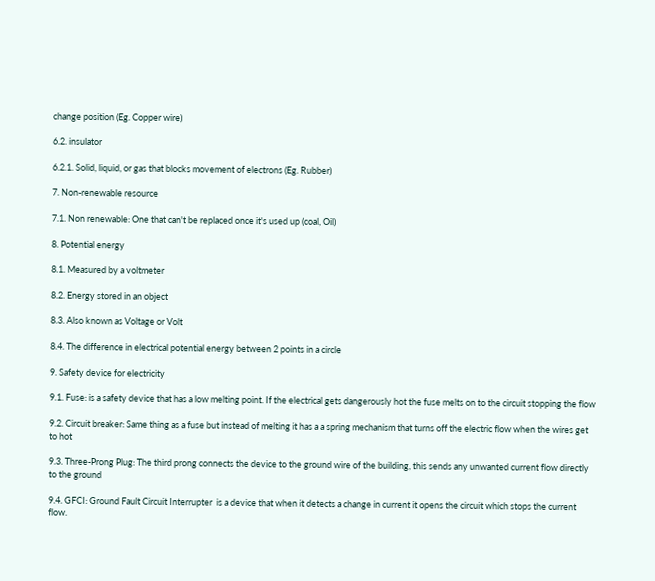change position (Eg. Copper wire)

6.2. insulator

6.2.1. Solid, liquid, or gas that blocks movement of electrons (Eg. Rubber)

7. Non-renewable resource

7.1. Non renewable: One that can't be replaced once it's used up (coal, Oil)

8. Potential energy

8.1. Measured by a voltmeter

8.2. Energy stored in an object

8.3. Also known as Voltage or Volt

8.4. The difference in electrical potential energy between 2 points in a circle

9. Safety device for electricity

9.1. Fuse: is a safety device that has a low melting point. If the electrical gets dangerously hot the fuse melts on to the circuit stopping the flow

9.2. Circuit breaker: Same thing as a fuse but instead of melting it has a a spring mechanism that turns off the electric flow when the wires get to hot

9.3. Three-Prong Plug: The third prong connects the device to the ground wire of the building, this sends any unwanted current flow directly to the ground

9.4. GFCI: Ground Fault Circuit Interrupter  is a device that when it detects a change in current it opens the circuit which stops the current flow.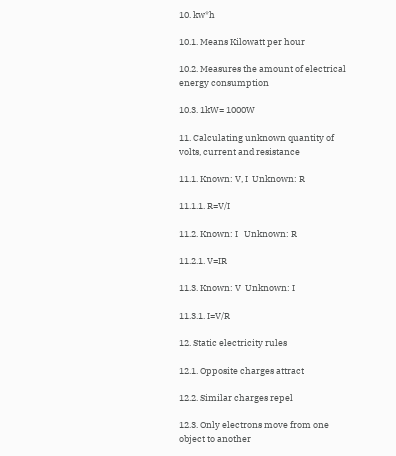10. kw*h

10.1. Means Kilowatt per hour

10.2. Measures the amount of electrical energy consumption

10.3. 1kW= 1000W

11. Calculating unknown quantity of volts, current and resistance

11.1. Known: V, I  Unknown: R

11.1.1. R=V/I

11.2. Known: I   Unknown: R

11.2.1. V=IR

11.3. Known: V  Unknown: I

11.3.1. I=V/R

12. Static electricity rules

12.1. Opposite charges attract

12.2. Similar charges repel

12.3. Only electrons move from one object to another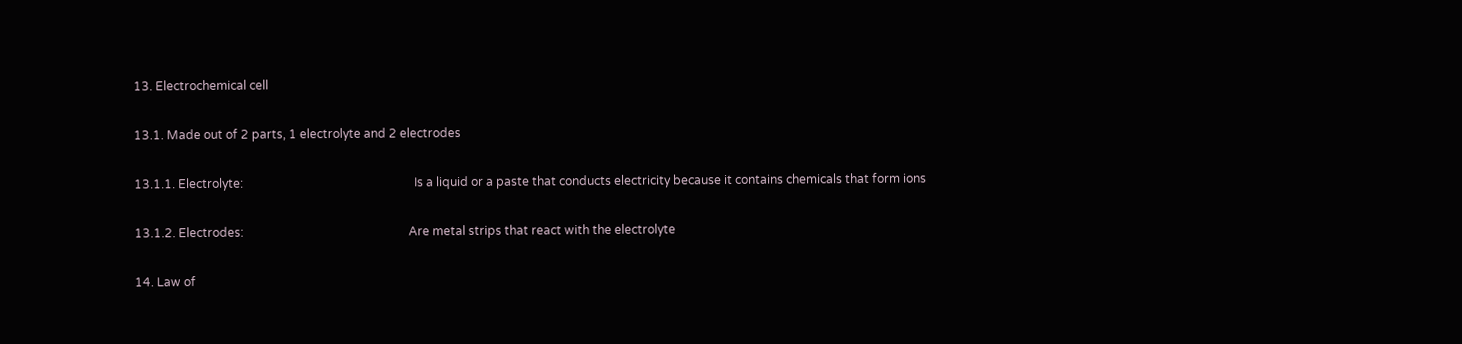13. Electrochemical cell

13.1. Made out of 2 parts, 1 electrolyte and 2 electrodes

13.1.1. Electrolyte:                                                         Is a liquid or a paste that conducts electricity because it contains chemicals that form ions

13.1.2. Electrodes:                                                       Are metal strips that react with the electrolyte

14. Law of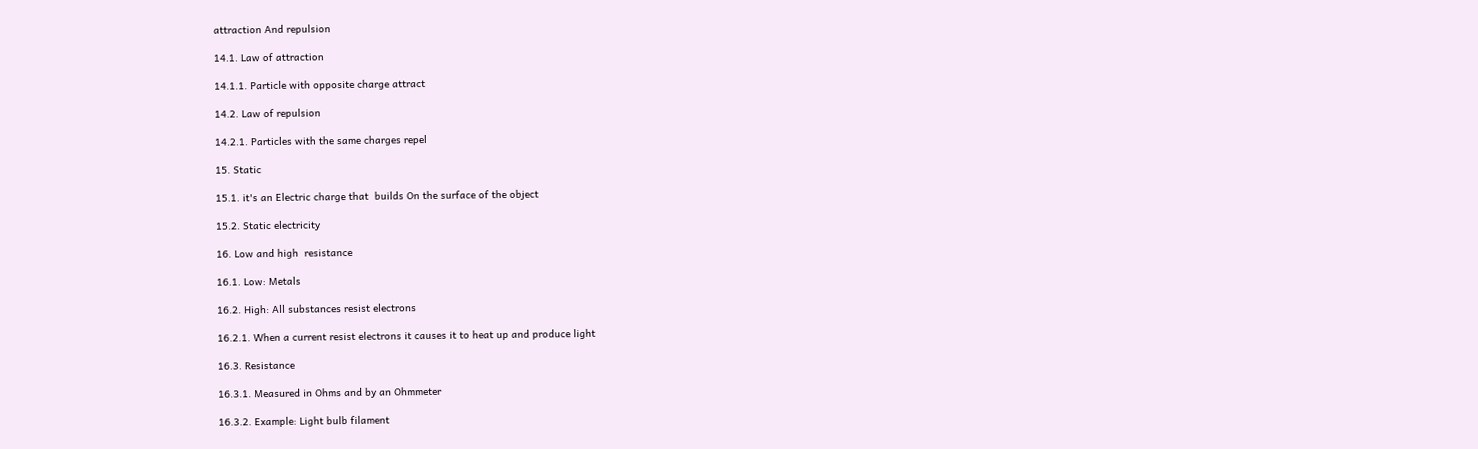attraction And repulsion

14.1. Law of attraction

14.1.1. Particle with opposite charge attract

14.2. Law of repulsion

14.2.1. Particles with the same charges repel

15. Static

15.1. it's an Electric charge that  builds On the surface of the object

15.2. Static electricity

16. Low and high  resistance

16.1. Low: Metals

16.2. High: All substances resist electrons

16.2.1. When a current resist electrons it causes it to heat up and produce light

16.3. Resistance

16.3.1. Measured in Ohms and by an Ohmmeter

16.3.2. Example: Light bulb filament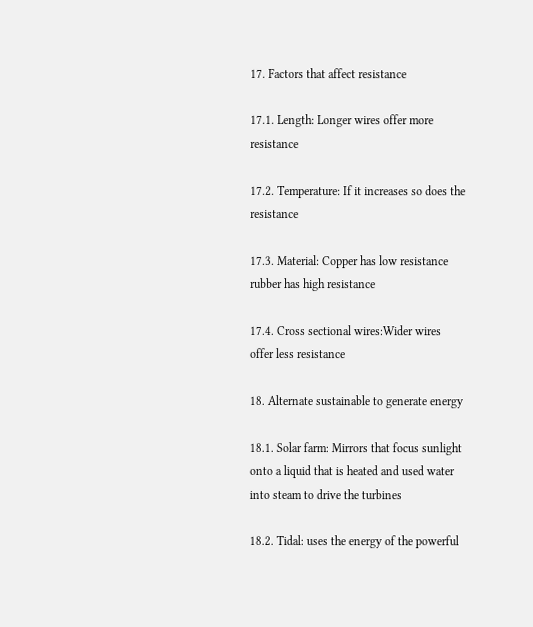17. Factors that affect resistance

17.1. Length: Longer wires offer more resistance

17.2. Temperature: If it increases so does the resistance

17.3. Material: Copper has low resistance rubber has high resistance

17.4. Cross sectional wires:Wider wires offer less resistance

18. Alternate sustainable to generate energy

18.1. Solar farm: Mirrors that focus sunlight onto a liquid that is heated and used water into steam to drive the turbines

18.2. Tidal: uses the energy of the powerful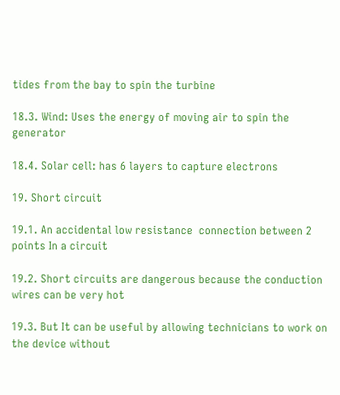tides from the bay to spin the turbine

18.3. Wind: Uses the energy of moving air to spin the  generator

18.4. Solar cell: has 6 layers to capture electrons

19. Short circuit

19.1. An accidental low resistance  connection between 2 points In a circuit

19.2. Short circuits are dangerous because the conduction wires can be very hot

19.3. But It can be useful by allowing technicians to work on the device without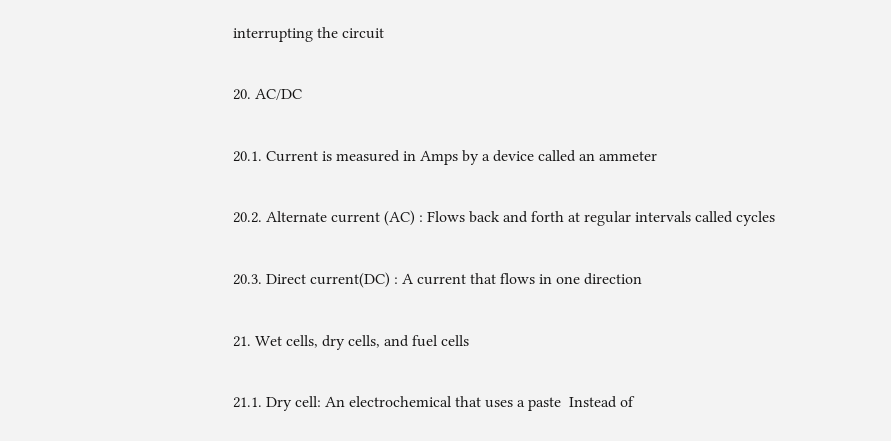interrupting the circuit

20. AC/DC

20.1. Current is measured in Amps by a device called an ammeter

20.2. Alternate current (AC) : Flows back and forth at regular intervals called cycles

20.3. Direct current(DC) : A current that flows in one direction

21. Wet cells, dry cells, and fuel cells

21.1. Dry cell: An electrochemical that uses a paste  Instead of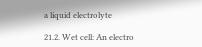a liquid electrolyte

21.2. Wet cell: An electro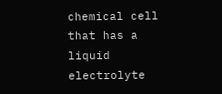chemical cell that has a liquid electrolyte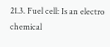21.3. Fuel cell: Is an electro chemical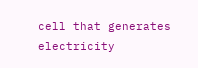cell that generates electricity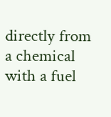directly from a chemical  with a fuel